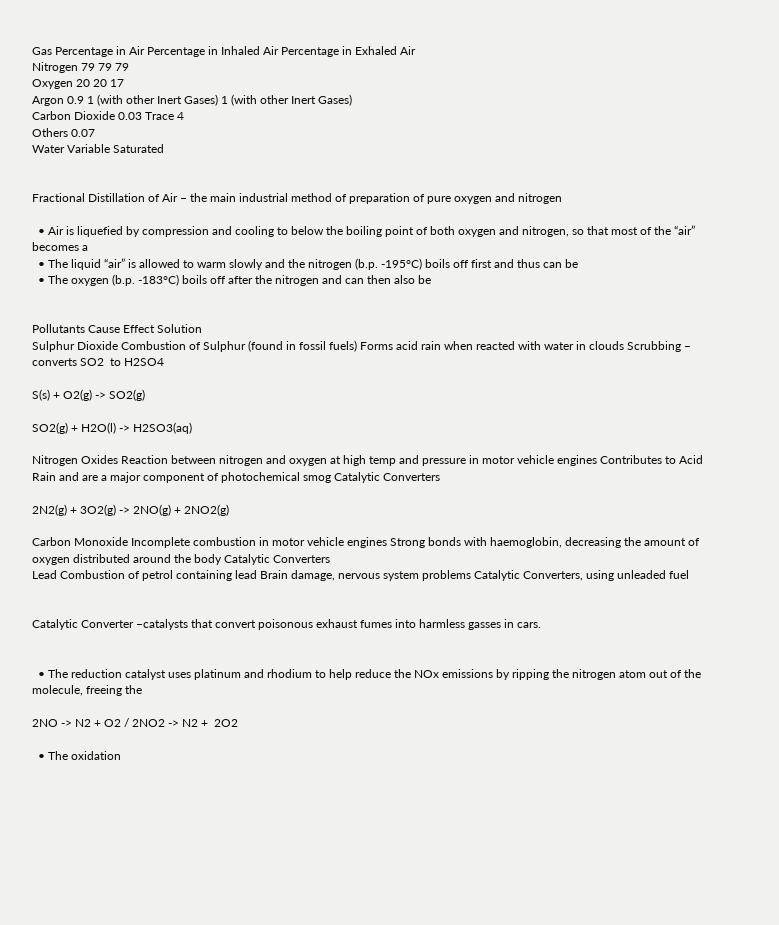Gas Percentage in Air Percentage in Inhaled Air Percentage in Exhaled Air
Nitrogen 79 79 79
Oxygen 20 20 17
Argon 0.9 1 (with other Inert Gases) 1 (with other Inert Gases)
Carbon Dioxide 0.03 Trace 4
Others 0.07
Water Variable Saturated


Fractional Distillation of Air – the main industrial method of preparation of pure oxygen and nitrogen

  • Air is liquefied by compression and cooling to below the boiling point of both oxygen and nitrogen, so that most of the “air” becomes a
  • The liquid “air” is allowed to warm slowly and the nitrogen (b.p. -195°C) boils off first and thus can be
  • The oxygen (b.p. -183°C) boils off after the nitrogen and can then also be


Pollutants Cause Effect Solution
Sulphur Dioxide Combustion of Sulphur (found in fossil fuels) Forms acid rain when reacted with water in clouds Scrubbing – converts SO2  to H2SO4

S(s) + O2(g) -> SO2(g)

SO2(g) + H2O(l) -> H2SO3(aq)

Nitrogen Oxides Reaction between nitrogen and oxygen at high temp and pressure in motor vehicle engines Contributes to Acid Rain and are a major component of photochemical smog Catalytic Converters

2N2(g) + 3O2(g) -> 2NO(g) + 2NO2(g)

Carbon Monoxide Incomplete combustion in motor vehicle engines Strong bonds with haemoglobin, decreasing the amount of oxygen distributed around the body Catalytic Converters
Lead Combustion of petrol containing lead Brain damage, nervous system problems Catalytic Converters, using unleaded fuel


Catalytic Converter –catalysts that convert poisonous exhaust fumes into harmless gasses in cars.


  • The reduction catalyst uses platinum and rhodium to help reduce the NOx emissions by ripping the nitrogen atom out of the molecule, freeing the

2NO -> N2 + O2 / 2NO2 -> N2 +  2O2

  • The oxidation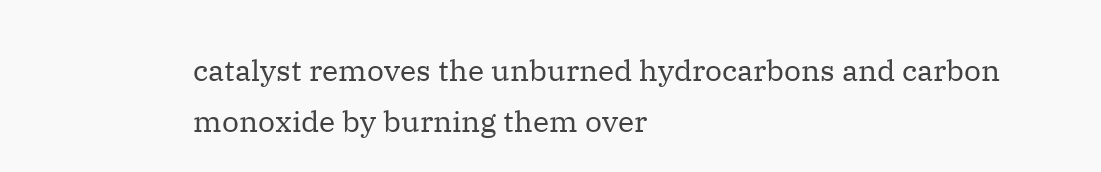catalyst removes the unburned hydrocarbons and carbon monoxide by burning them over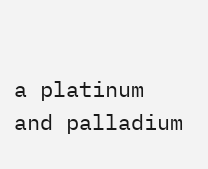a platinum and palladium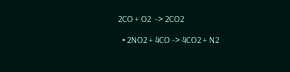2CO + O2  -> 2CO2

  • 2NO2 + 4CO -> 4CO2 + N2